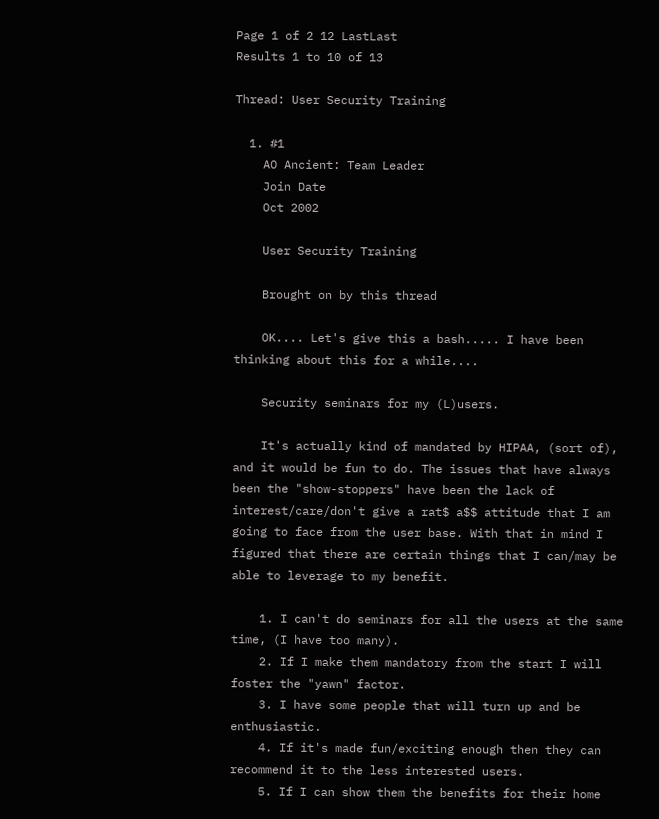Page 1 of 2 12 LastLast
Results 1 to 10 of 13

Thread: User Security Training

  1. #1
    AO Ancient: Team Leader
    Join Date
    Oct 2002

    User Security Training

    Brought on by this thread

    OK.... Let's give this a bash..... I have been thinking about this for a while....

    Security seminars for my (L)users.

    It's actually kind of mandated by HIPAA, (sort of), and it would be fun to do. The issues that have always been the "show-stoppers" have been the lack of interest/care/don't give a rat$ a$$ attitude that I am going to face from the user base. With that in mind I figured that there are certain things that I can/may be able to leverage to my benefit.

    1. I can't do seminars for all the users at the same time, (I have too many).
    2. If I make them mandatory from the start I will foster the "yawn" factor.
    3. I have some people that will turn up and be enthusiastic.
    4. If it's made fun/exciting enough then they can recommend it to the less interested users.
    5. If I can show them the benefits for their home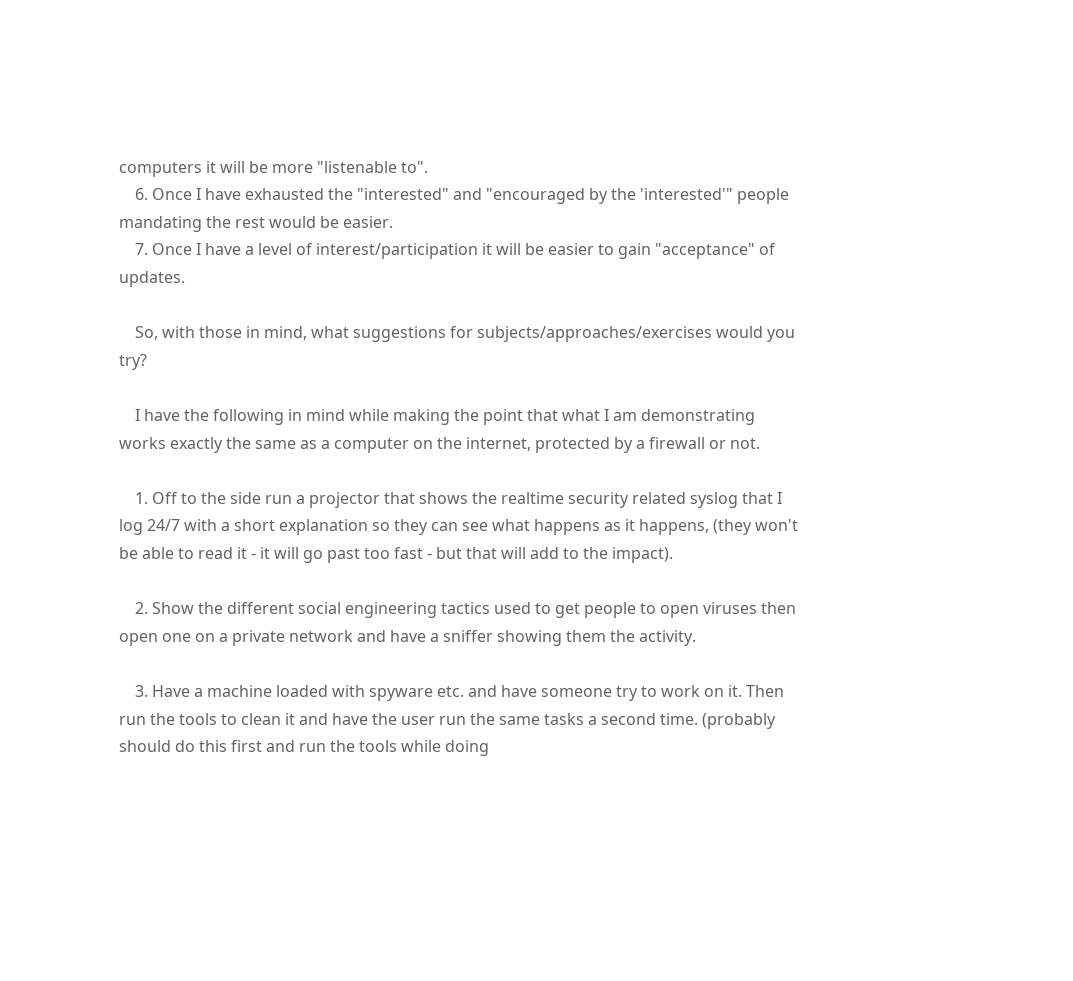computers it will be more "listenable to".
    6. Once I have exhausted the "interested" and "encouraged by the 'interested'" people mandating the rest would be easier.
    7. Once I have a level of interest/participation it will be easier to gain "acceptance" of updates.

    So, with those in mind, what suggestions for subjects/approaches/exercises would you try?

    I have the following in mind while making the point that what I am demonstrating works exactly the same as a computer on the internet, protected by a firewall or not.

    1. Off to the side run a projector that shows the realtime security related syslog that I log 24/7 with a short explanation so they can see what happens as it happens, (they won't be able to read it - it will go past too fast - but that will add to the impact).

    2. Show the different social engineering tactics used to get people to open viruses then open one on a private network and have a sniffer showing them the activity.

    3. Have a machine loaded with spyware etc. and have someone try to work on it. Then run the tools to clean it and have the user run the same tasks a second time. (probably should do this first and run the tools while doing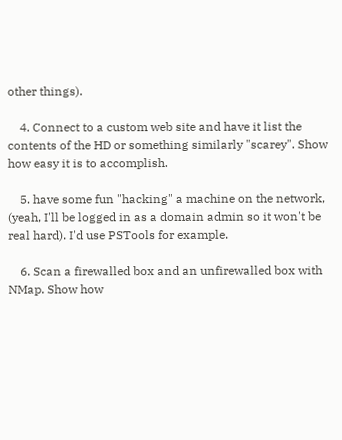other things).

    4. Connect to a custom web site and have it list the contents of the HD or something similarly "scarey". Show how easy it is to accomplish.

    5. have some fun "hacking" a machine on the network, (yeah, I'll be logged in as a domain admin so it won't be real hard). I'd use PSTools for example.

    6. Scan a firewalled box and an unfirewalled box with NMap. Show how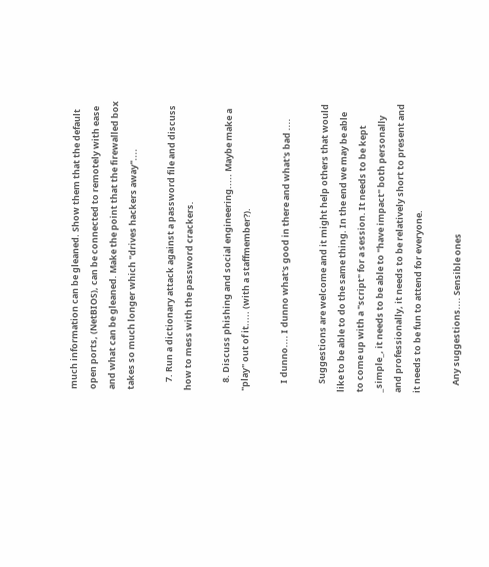much information can be gleaned. Show them that the default open ports, (NetBIOS), can be connected to remotely with ease and what can be gleaned. Make the point that the firewalled box takes so much longer which "drives hackers away"....

    7. Run a dictionary attack against a password file and discuss how to mess with the password crackers.

    8. Discuss phishing and social engineering..... Maybe make a "play" out of it..... (with a staffmember?).

    I dunno.... I dunno what's good in there and what's bad ....

    Suggestions are welcome and it might help others that would like to be able to do the same thing. In the end we may be able to come up with a "script" for a session. It needs to be kept _simple_, it needs to be able to "have impact" both personally and professionally, it needs to be relatively short to present and it needs to be fun to attend for everyone.

    Any suggestions.... Sensible ones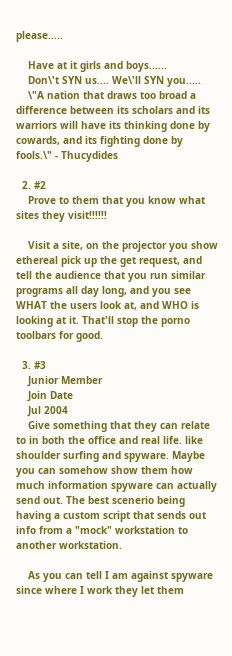please.....

    Have at it girls and boys......
    Don\'t SYN us.... We\'ll SYN you.....
    \"A nation that draws too broad a difference between its scholars and its warriors will have its thinking done by cowards, and its fighting done by fools.\" - Thucydides

  2. #2
    Prove to them that you know what sites they visit!!!!!!

    Visit a site, on the projector you show ethereal pick up the get request, and tell the audience that you run similar programs all day long, and you see WHAT the users look at, and WHO is looking at it. That'll stop the porno toolbars for good.

  3. #3
    Junior Member
    Join Date
    Jul 2004
    Give something that they can relate to in both the office and real life. like shoulder surfing and spyware. Maybe you can somehow show them how much information spyware can actually send out. The best scenerio being having a custom script that sends out info from a "mock" workstation to another workstation.

    As you can tell I am against spyware since where I work they let them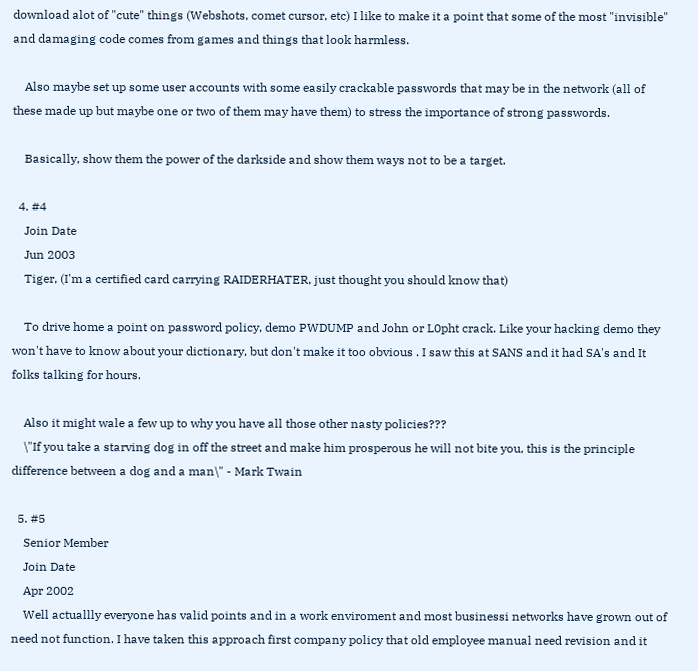download alot of "cute" things (Webshots, comet cursor, etc) I like to make it a point that some of the most "invisible" and damaging code comes from games and things that look harmless.

    Also maybe set up some user accounts with some easily crackable passwords that may be in the network (all of these made up but maybe one or two of them may have them) to stress the importance of strong passwords.

    Basically, show them the power of the darkside and show them ways not to be a target.

  4. #4
    Join Date
    Jun 2003
    Tiger, (I'm a certified card carrying RAIDERHATER, just thought you should know that)

    To drive home a point on password policy, demo PWDUMP and John or L0pht crack. Like your hacking demo they won't have to know about your dictionary, but don't make it too obvious . I saw this at SANS and it had SA's and It folks talking for hours.

    Also it might wale a few up to why you have all those other nasty policies???
    \"If you take a starving dog in off the street and make him prosperous he will not bite you, this is the principle difference between a dog and a man\" - Mark Twain

  5. #5
    Senior Member
    Join Date
    Apr 2002
    Well actuallly everyone has valid points and in a work enviroment and most businessi networks have grown out of need not function. I have taken this approach first company policy that old employee manual need revision and it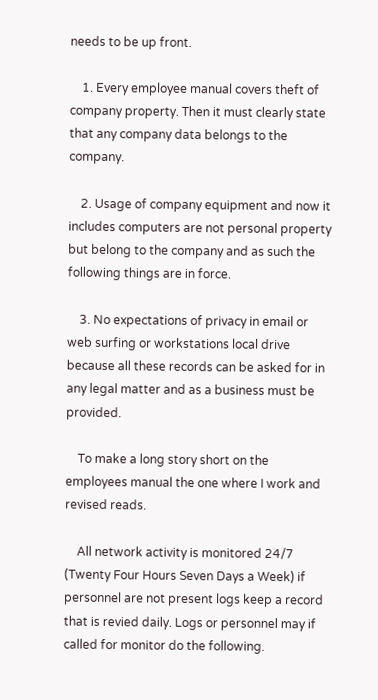needs to be up front.

    1. Every employee manual covers theft of company property. Then it must clearly state that any company data belongs to the company.

    2. Usage of company equipment and now it includes computers are not personal property but belong to the company and as such the following things are in force.

    3. No expectations of privacy in email or web surfing or workstations local drive because all these records can be asked for in any legal matter and as a business must be provided.

    To make a long story short on the employees manual the one where I work and revised reads.

    All network activity is monitored 24/7 (Twenty Four Hours Seven Days a Week) if personnel are not present logs keep a record that is revied daily. Logs or personnel may if called for monitor do the following.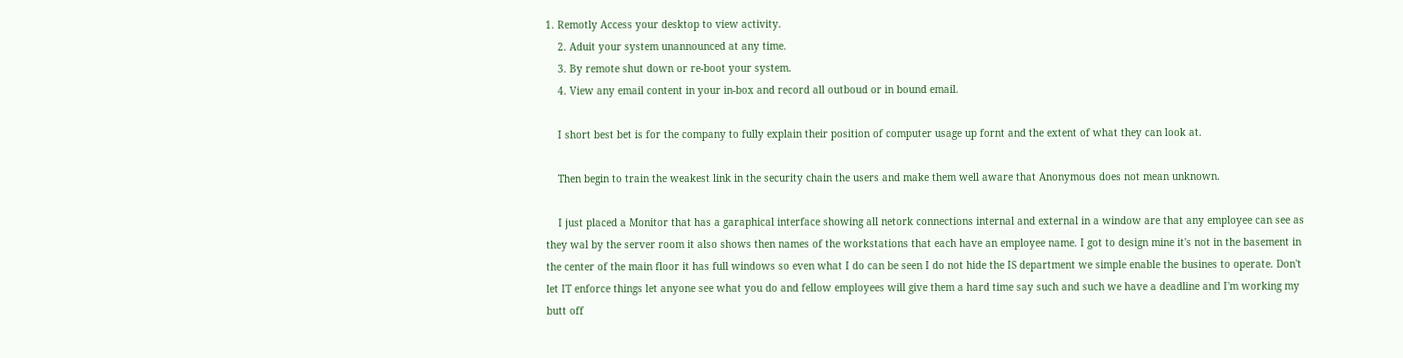1. Remotly Access your desktop to view activity.
    2. Aduit your system unannounced at any time.
    3. By remote shut down or re-boot your system.
    4. View any email content in your in-box and record all outboud or in bound email.

    I short best bet is for the company to fully explain their position of computer usage up fornt and the extent of what they can look at.

    Then begin to train the weakest link in the security chain the users and make them well aware that Anonymous does not mean unknown.

    I just placed a Monitor that has a garaphical interface showing all netork connections internal and external in a window are that any employee can see as they wal by the server room it also shows then names of the workstations that each have an employee name. I got to design mine it's not in the basement in the center of the main floor it has full windows so even what I do can be seen I do not hide the IS department we simple enable the busines to operate. Don't let IT enforce things let anyone see what you do and fellow employees will give them a hard time say such and such we have a deadline and I'm working my butt off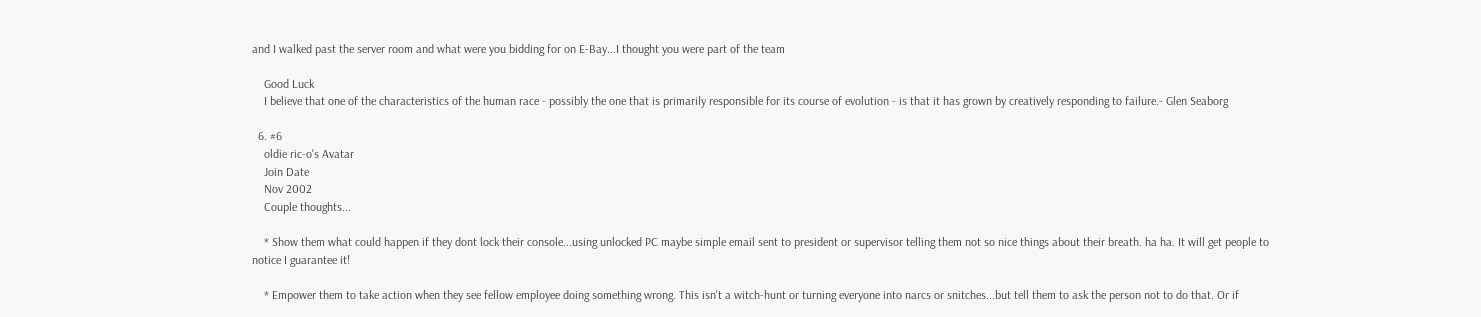and I walked past the server room and what were you bidding for on E-Bay...I thought you were part of the team

    Good Luck
    I believe that one of the characteristics of the human race - possibly the one that is primarily responsible for its course of evolution - is that it has grown by creatively responding to failure.- Glen Seaborg

  6. #6
    oldie ric-o's Avatar
    Join Date
    Nov 2002
    Couple thoughts...

    * Show them what could happen if they dont lock their console...using unlocked PC maybe simple email sent to president or supervisor telling them not so nice things about their breath. ha ha. It will get people to notice I guarantee it!

    * Empower them to take action when they see fellow employee doing something wrong. This isn't a witch-hunt or turning everyone into narcs or snitches...but tell them to ask the person not to do that. Or if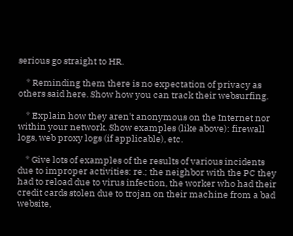serious go straight to HR.

    * Reminding them there is no expectation of privacy as others said here. Show how you can track their websurfing.

    * Explain how they aren't anonymous on the Internet nor within your network. Show examples (like above): firewall logs, web proxy logs (if applicable), etc.

    * Give lots of examples of the results of various incidents due to improper activities: re.; the neighbor with the PC they had to reload due to virus infection, the worker who had their credit cards stolen due to trojan on their machine from a bad website,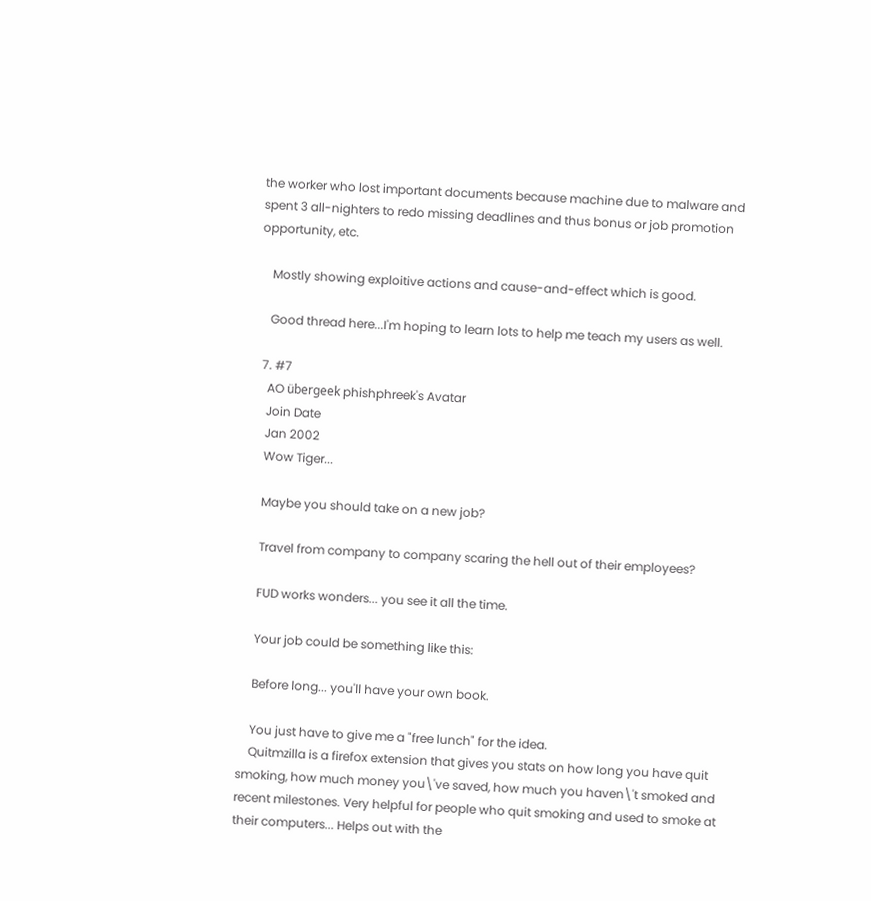the worker who lost important documents because machine due to malware and spent 3 all-nighters to redo missing deadlines and thus bonus or job promotion opportunity, etc.

    Mostly showing exploitive actions and cause-and-effect which is good.

    Good thread here...I'm hoping to learn lots to help me teach my users as well.

  7. #7
    AO übergeek phishphreek's Avatar
    Join Date
    Jan 2002
    Wow Tiger...

    Maybe you should take on a new job?

    Travel from company to company scaring the hell out of their employees?

    FUD works wonders... you see it all the time.

    Your job could be something like this:

    Before long... you'll have your own book.

    You just have to give me a "free lunch" for the idea.
    Quitmzilla is a firefox extension that gives you stats on how long you have quit smoking, how much money you\'ve saved, how much you haven\'t smoked and recent milestones. Very helpful for people who quit smoking and used to smoke at their computers... Helps out with the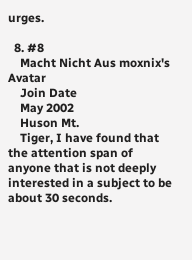urges.

  8. #8
    Macht Nicht Aus moxnix's Avatar
    Join Date
    May 2002
    Huson Mt.
    Tiger, I have found that the attention span of anyone that is not deeply interested in a subject to be about 30 seconds.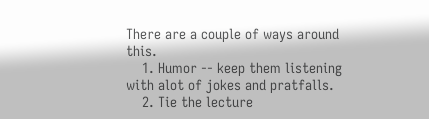There are a couple of ways around this.
    1. Humor -- keep them listening with alot of jokes and pratfalls.
    2. Tie the lecture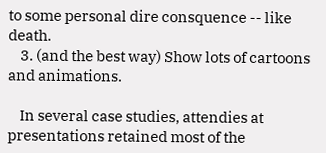to some personal dire consquence -- like death.
    3. (and the best way) Show lots of cartoons and animations.

    In several case studies, attendies at presentations retained most of the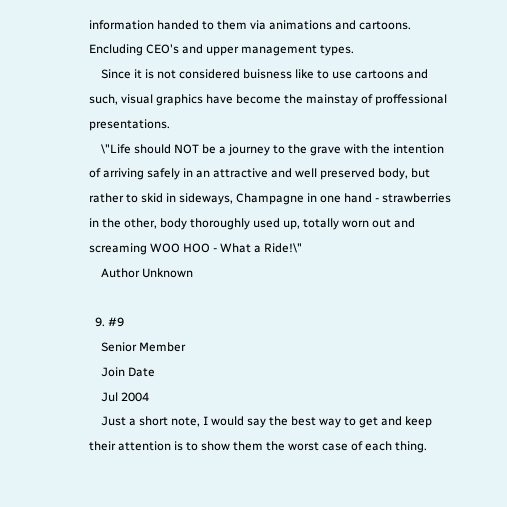information handed to them via animations and cartoons. Encluding CEO's and upper management types.
    Since it is not considered buisness like to use cartoons and such, visual graphics have become the mainstay of proffessional presentations.
    \"Life should NOT be a journey to the grave with the intention of arriving safely in an attractive and well preserved body, but rather to skid in sideways, Champagne in one hand - strawberries in the other, body thoroughly used up, totally worn out and screaming WOO HOO - What a Ride!\"
    Author Unknown

  9. #9
    Senior Member
    Join Date
    Jul 2004
    Just a short note, I would say the best way to get and keep their attention is to show them the worst case of each thing.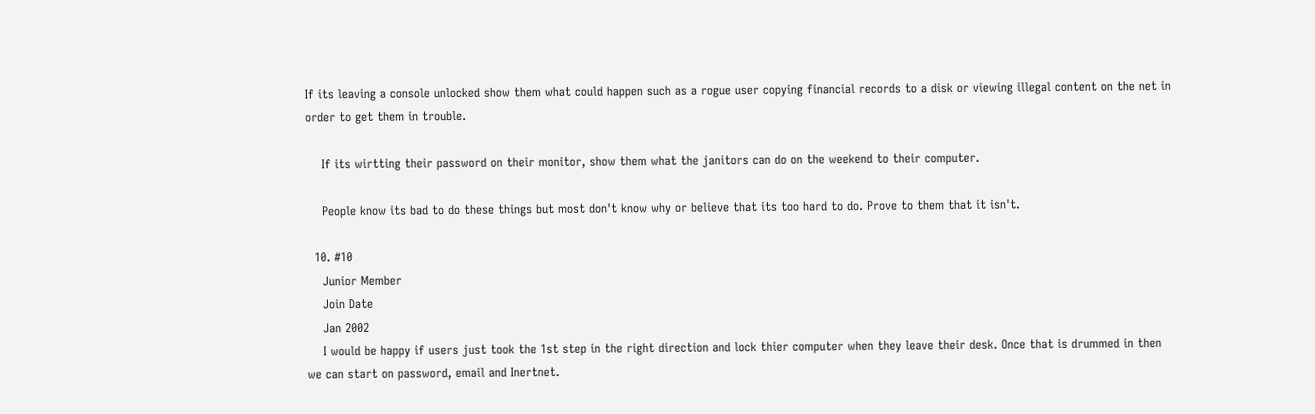If its leaving a console unlocked show them what could happen such as a rogue user copying financial records to a disk or viewing illegal content on the net in order to get them in trouble.

    If its wirtting their password on their monitor, show them what the janitors can do on the weekend to their computer.

    People know its bad to do these things but most don't know why or believe that its too hard to do. Prove to them that it isn't.

  10. #10
    Junior Member
    Join Date
    Jan 2002
    I would be happy if users just took the 1st step in the right direction and lock thier computer when they leave their desk. Once that is drummed in then we can start on password, email and Inertnet.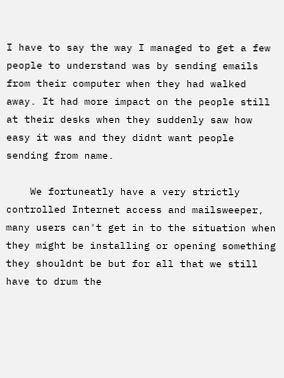I have to say the way I managed to get a few people to understand was by sending emails from their computer when they had walked away. It had more impact on the people still at their desks when they suddenly saw how easy it was and they didnt want people sending from name.

    We fortuneatly have a very strictly controlled Internet access and mailsweeper, many users can't get in to the situation when they might be installing or opening something they shouldnt be but for all that we still have to drum the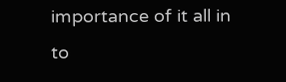importance of it all in to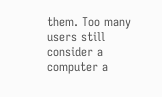them. Too many users still consider a computer a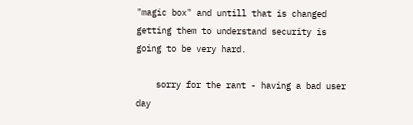"magic box" and untill that is changed getting them to understand security is going to be very hard.

    sorry for the rant - having a bad user day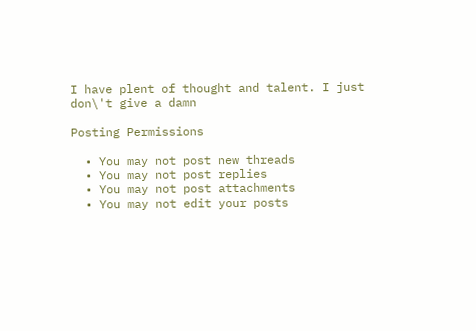I have plent of thought and talent. I just don\'t give a damn

Posting Permissions

  • You may not post new threads
  • You may not post replies
  • You may not post attachments
  • You may not edit your posts